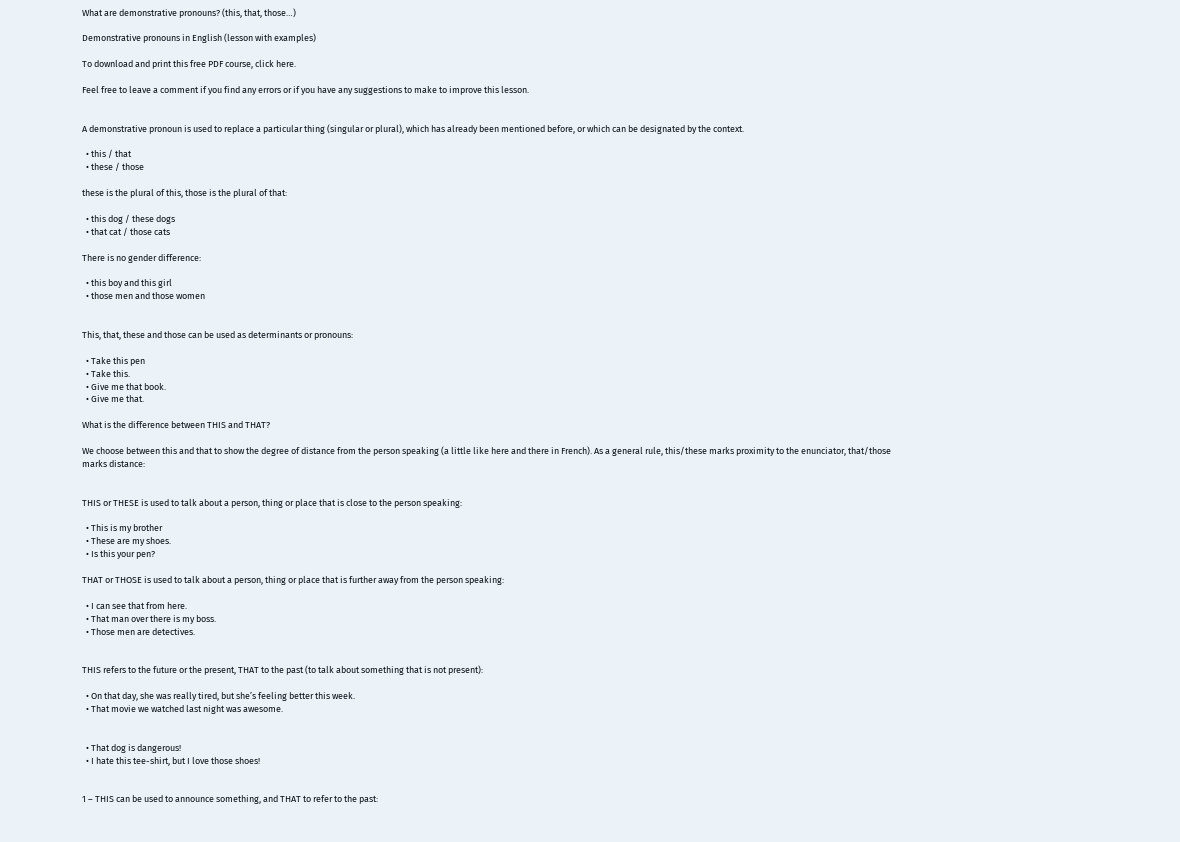What are demonstrative pronouns? (this, that, those…)

Demonstrative pronouns in English (lesson with examples)

To download and print this free PDF course, click here.

Feel free to leave a comment if you find any errors or if you have any suggestions to make to improve this lesson.


A demonstrative pronoun is used to replace a particular thing (singular or plural), which has already been mentioned before, or which can be designated by the context.

  • this / that
  • these / those

these is the plural of this, those is the plural of that:

  • this dog / these dogs
  • that cat / those cats

There is no gender difference:

  • this boy and this girl
  • those men and those women


This, that, these and those can be used as determinants or pronouns:

  • Take this pen
  • Take this.
  • Give me that book.
  • Give me that.

What is the difference between THIS and THAT?

We choose between this and that to show the degree of distance from the person speaking (a little like here and there in French). As a general rule, this/these marks proximity to the enunciator, that/those marks distance:


THIS or THESE is used to talk about a person, thing or place that is close to the person speaking:

  • This is my brother
  • These are my shoes.
  • Is this your pen?

THAT or THOSE is used to talk about a person, thing or place that is further away from the person speaking:

  • I can see that from here.
  • That man over there is my boss.
  • Those men are detectives.


THIS refers to the future or the present, THAT to the past (to talk about something that is not present):

  • On that day, she was really tired, but she’s feeling better this week.
  • That movie we watched last night was awesome.


  • That dog is dangerous!
  • I hate this tee-shirt, but I love those shoes!


1 – THIS can be used to announce something, and THAT to refer to the past: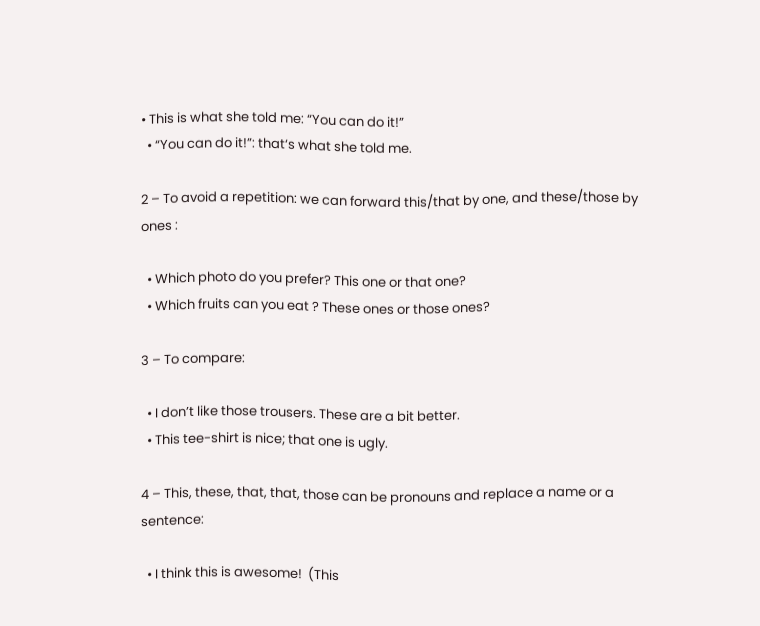• This is what she told me: “You can do it!”
  • “You can do it!”: that‘s what she told me.

2 – To avoid a repetition: we can forward this/that by one, and these/those by ones :

  • Which photo do you prefer? This one or that one?
  • Which fruits can you eat ? These ones or those ones?

3 – To compare:

  • I don’t like those trousers. These are a bit better.
  • This tee-shirt is nice; that one is ugly.

4 – This, these, that, that, those can be pronouns and replace a name or a sentence:

  • I think this is awesome!  (This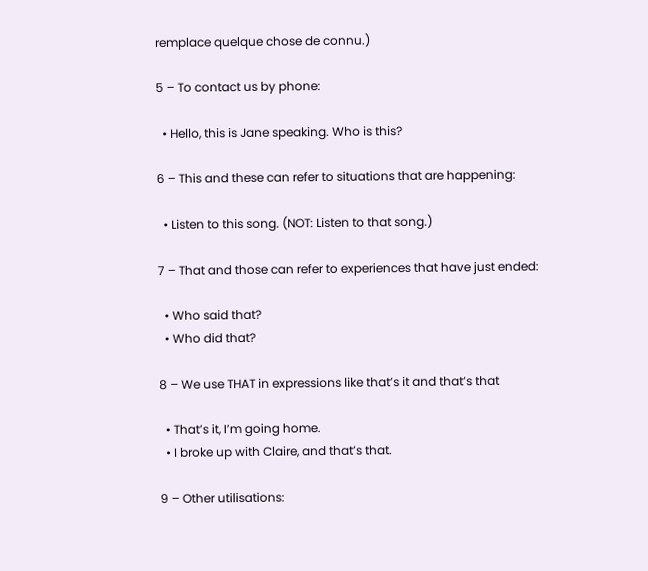remplace quelque chose de connu.)

5 – To contact us by phone:

  • Hello, this is Jane speaking. Who is this?

6 – This and these can refer to situations that are happening:

  • Listen to this song. (NOT: Listen to that song.)

7 – That and those can refer to experiences that have just ended:

  • Who said that?
  • Who did that?

8 – We use THAT in expressions like that’s it and that’s that

  • That’s it, I’m going home.
  • I broke up with Claire, and that’s that.

9 – Other utilisations: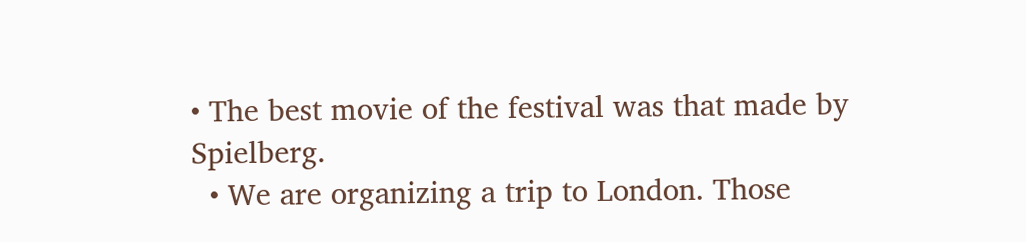• The best movie of the festival was that made by Spielberg.
  • We are organizing a trip to London. Those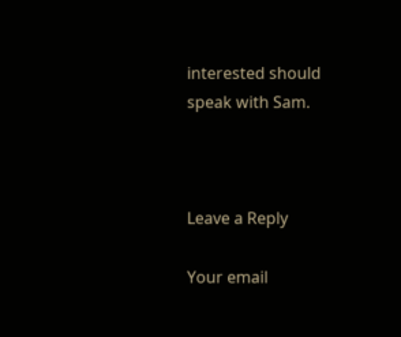interested should speak with Sam.



Leave a Reply

Your email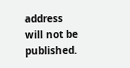address will not be published.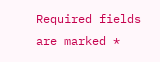Required fields are marked *